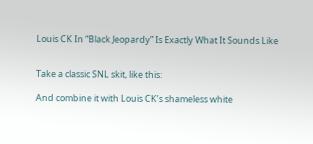Louis CK In “Black Jeopardy” Is Exactly What It Sounds Like


Take a classic SNL skit, like this:

And combine it with Louis CK’s shameless white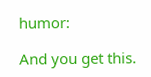humor:

And you get this.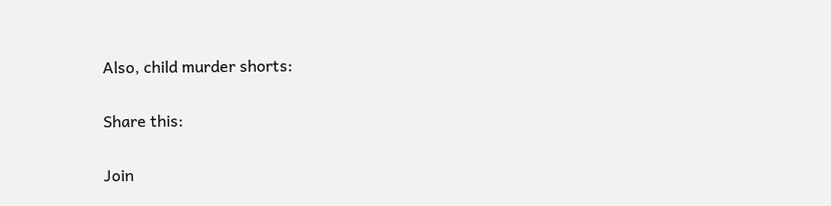Also, child murder shorts:

Share this:

Join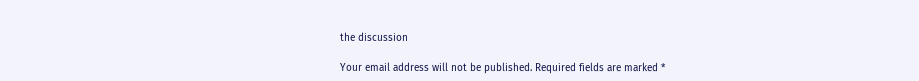the discussion

Your email address will not be published. Required fields are marked *